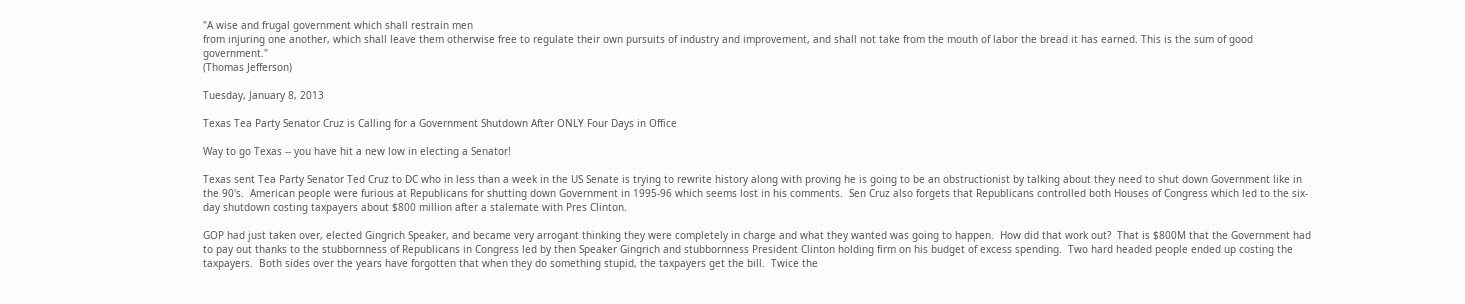"A wise and frugal government which shall restrain men
from injuring one another, which shall leave them otherwise free to regulate their own pursuits of industry and improvement, and shall not take from the mouth of labor the bread it has earned. This is the sum of good government."
(Thomas Jefferson)

Tuesday, January 8, 2013

Texas Tea Party Senator Cruz is Calling for a Government Shutdown After ONLY Four Days in Office

Way to go Texas -- you have hit a new low in electing a Senator!

Texas sent Tea Party Senator Ted Cruz to DC who in less than a week in the US Senate is trying to rewrite history along with proving he is going to be an obstructionist by talking about they need to shut down Government like in the 90's.  American people were furious at Republicans for shutting down Government in 1995-96 which seems lost in his comments.  Sen Cruz also forgets that Republicans controlled both Houses of Congress which led to the six-day shutdown costing taxpayers about $800 million after a stalemate with Pres Clinton.

GOP had just taken over, elected Gingrich Speaker, and became very arrogant thinking they were completely in charge and what they wanted was going to happen.  How did that work out?  That is $800M that the Government had to pay out thanks to the stubbornness of Republicans in Congress led by then Speaker Gingrich and stubbornness President Clinton holding firm on his budget of excess spending.  Two hard headed people ended up costing the taxpayers.  Both sides over the years have forgotten that when they do something stupid, the taxpayers get the bill.  Twice the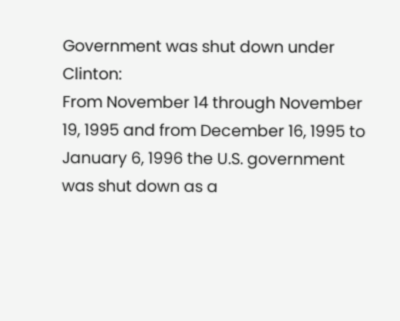Government was shut down under Clinton:
From November 14 through November 19, 1995 and from December 16, 1995 to January 6, 1996 the U.S. government was shut down as a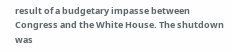result of a budgetary impasse between Congress and the White House. The shutdown was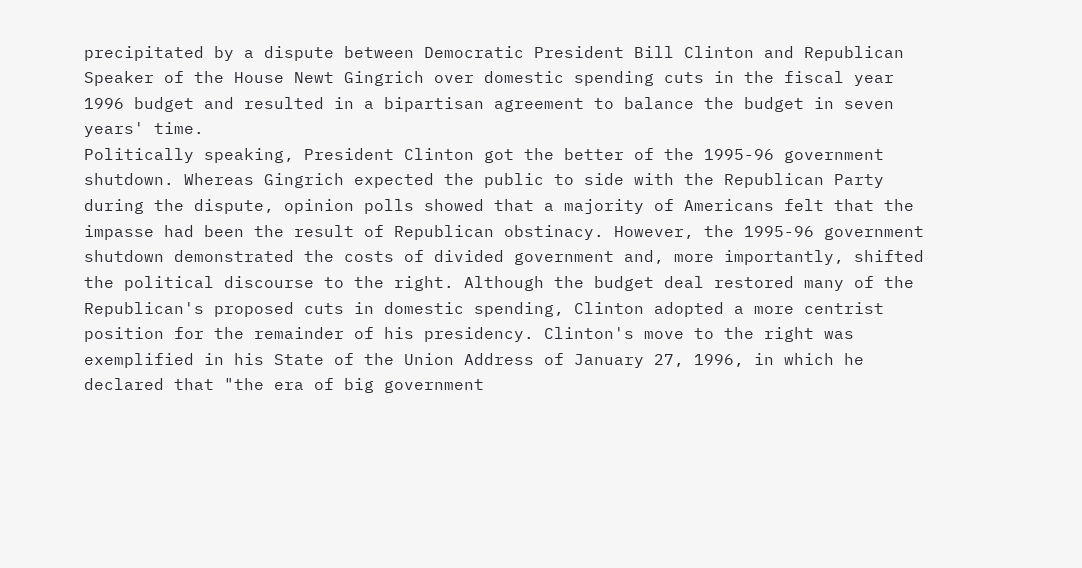precipitated by a dispute between Democratic President Bill Clinton and Republican Speaker of the House Newt Gingrich over domestic spending cuts in the fiscal year 1996 budget and resulted in a bipartisan agreement to balance the budget in seven years' time.
Politically speaking, President Clinton got the better of the 1995-96 government shutdown. Whereas Gingrich expected the public to side with the Republican Party during the dispute, opinion polls showed that a majority of Americans felt that the impasse had been the result of Republican obstinacy. However, the 1995-96 government shutdown demonstrated the costs of divided government and, more importantly, shifted the political discourse to the right. Although the budget deal restored many of the Republican's proposed cuts in domestic spending, Clinton adopted a more centrist position for the remainder of his presidency. Clinton's move to the right was exemplified in his State of the Union Address of January 27, 1996, in which he declared that "the era of big government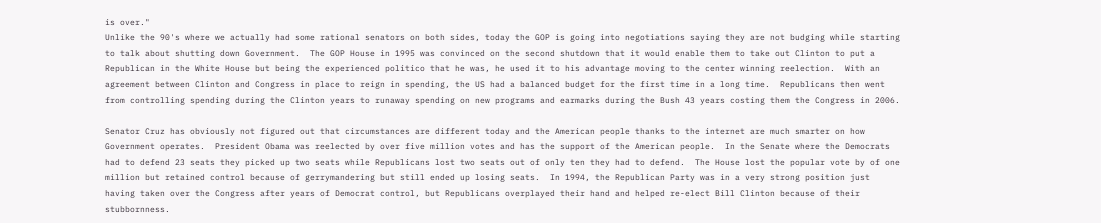is over."
Unlike the 90's where we actually had some rational senators on both sides, today the GOP is going into negotiations saying they are not budging while starting to talk about shutting down Government.  The GOP House in 1995 was convinced on the second shutdown that it would enable them to take out Clinton to put a Republican in the White House but being the experienced politico that he was, he used it to his advantage moving to the center winning reelection.  With an agreement between Clinton and Congress in place to reign in spending, the US had a balanced budget for the first time in a long time.  Republicans then went from controlling spending during the Clinton years to runaway spending on new programs and earmarks during the Bush 43 years costing them the Congress in 2006.

Senator Cruz has obviously not figured out that circumstances are different today and the American people thanks to the internet are much smarter on how Government operates.  President Obama was reelected by over five million votes and has the support of the American people.  In the Senate where the Democrats had to defend 23 seats they picked up two seats while Republicans lost two seats out of only ten they had to defend.  The House lost the popular vote by of one million but retained control because of gerrymandering but still ended up losing seats.  In 1994, the Republican Party was in a very strong position just having taken over the Congress after years of Democrat control, but Republicans overplayed their hand and helped re-elect Bill Clinton because of their stubbornness.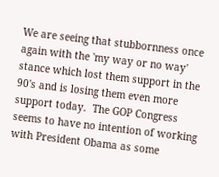We are seeing that stubbornness once again with the 'my way or no way' stance which lost them support in the 90's and is losing them even more support today.  The GOP Congress seems to have no intention of working with President Obama as some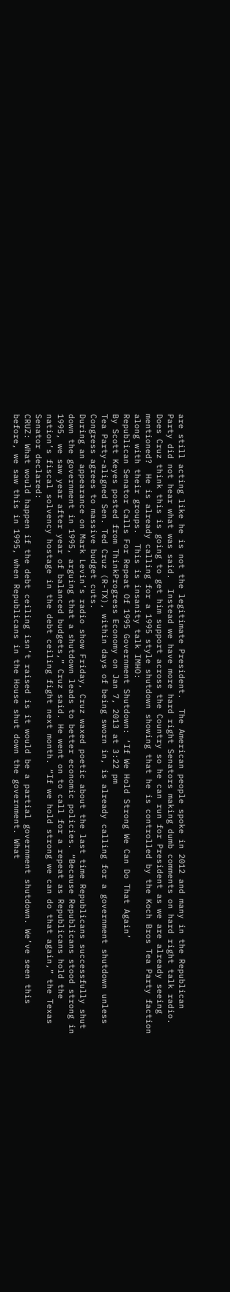are still acting like he is not the legitimate President.  The American people spoke in 2012 and many in the Republican Party did not hear what was said.  Instead we have more hard right Senators making dumb comments on hard right talk radio.  Does Cruz think this is going to get him support across the Country so he can run for President as we are already seeing mentioned?  He is already calling for a 1995 style shutdown showing that he is controlled by the Koch Bros Tea Party faction along with their groups.  This is insanity talk IMHO:
Republican Senator Calls For Repeat Of 1995 Government Shutdown: ‘If We Hold Strong We Can Do That Again’
By Scott Keyes posted from ThinkProgress Economy on Jan 7, 2013 at 3:22 pm
Tea Party-aligned Sen. Ted Cruz (R-TX), within days of being sworn in, is already calling for a government shutdown unless Congress agrees to massive budget cuts.
During an appearance on Mark Levin’s radio show Friday, Cruz waxed poetic about the last time Republicans successfully shut down the government in 1995, arguing that a shutdown leads to better economic policies. “Because Republicans stood strong in 1995, we saw year after year of balanced budgets,” Cruz said. He went on to call for a repeat as Republicans hold the nation’s fiscal solvency hostage in the debt ceiling fight next month. “If we hold strong we can do that again,” the Texas Senator declared:
CRUZ: What would happen if the debt ceiling isn’t raised is it would be a partial government shutdown. We’ve seen this before, we saw this in 1995, when Republicans in the House shut down the government. What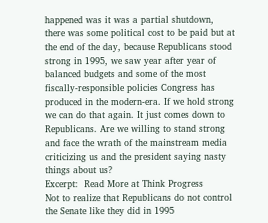happened was it was a partial shutdown, there was some political cost to be paid but at the end of the day, because Republicans stood strong in 1995, we saw year after year of balanced budgets and some of the most fiscally-responsible policies Congress has produced in the modern-era. If we hold strong we can do that again. It just comes down to Republicans. Are we willing to stand strong and face the wrath of the mainstream media criticizing us and the president saying nasty things about us?
Excerpt:  Read More at Think Progress
Not to realize that Republicans do not control the Senate like they did in 1995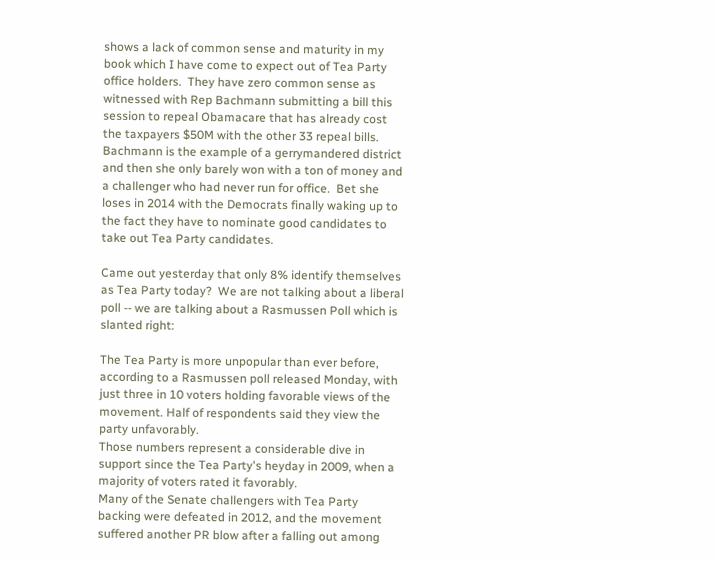shows a lack of common sense and maturity in my book which I have come to expect out of Tea Party office holders.  They have zero common sense as witnessed with Rep Bachmann submitting a bill this session to repeal Obamacare that has already cost the taxpayers $50M with the other 33 repeal bills.  Bachmann is the example of a gerrymandered district and then she only barely won with a ton of money and a challenger who had never run for office.  Bet she loses in 2014 with the Democrats finally waking up to the fact they have to nominate good candidates to take out Tea Party candidates.

Came out yesterday that only 8% identify themselves as Tea Party today?  We are not talking about a liberal poll -- we are talking about a Rasmussen Poll which is slanted right:

The Tea Party is more unpopular than ever before, according to a Rasmussen poll released Monday, with just three in 10 voters holding favorable views of the movement. Half of respondents said they view the party unfavorably.
Those numbers represent a considerable dive in support since the Tea Party's heyday in 2009, when a majority of voters rated it favorably.
Many of the Senate challengers with Tea Party backing were defeated in 2012, and the movement suffered another PR blow after a falling out among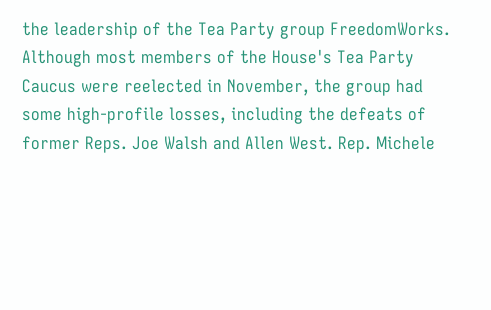the leadership of the Tea Party group FreedomWorks.
Although most members of the House's Tea Party Caucus were reelected in November, the group had some high-profile losses, including the defeats of former Reps. Joe Walsh and Allen West. Rep. Michele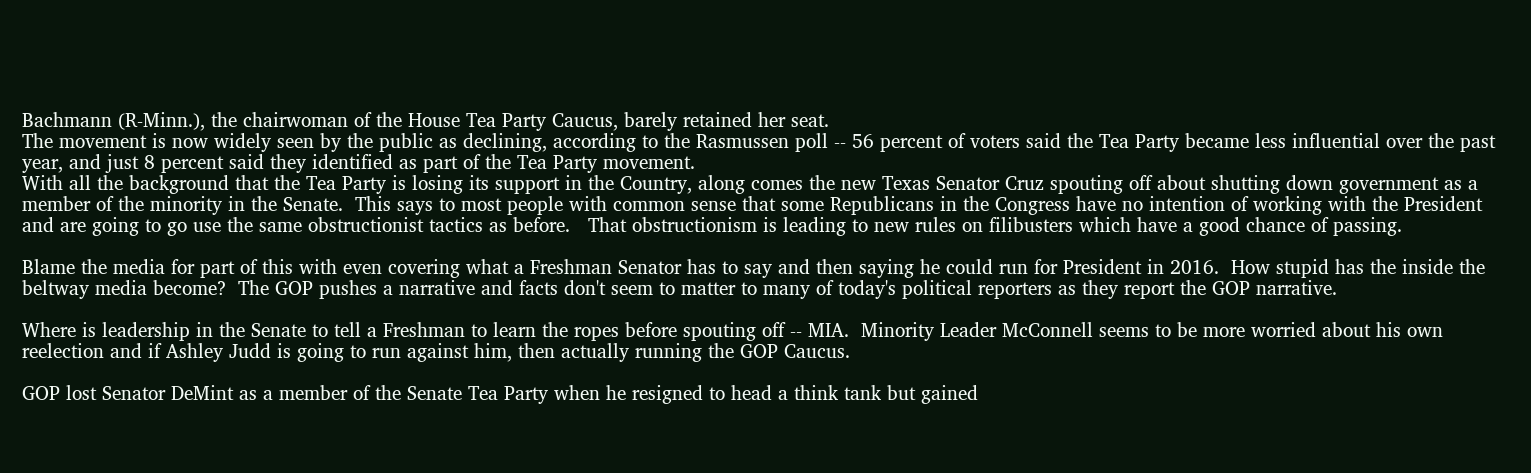Bachmann (R-Minn.), the chairwoman of the House Tea Party Caucus, barely retained her seat.
The movement is now widely seen by the public as declining, according to the Rasmussen poll -- 56 percent of voters said the Tea Party became less influential over the past year, and just 8 percent said they identified as part of the Tea Party movement.
With all the background that the Tea Party is losing its support in the Country, along comes the new Texas Senator Cruz spouting off about shutting down government as a member of the minority in the Senate.  This says to most people with common sense that some Republicans in the Congress have no intention of working with the President and are going to go use the same obstructionist tactics as before.   That obstructionism is leading to new rules on filibusters which have a good chance of passing.

Blame the media for part of this with even covering what a Freshman Senator has to say and then saying he could run for President in 2016.  How stupid has the inside the beltway media become?  The GOP pushes a narrative and facts don't seem to matter to many of today's political reporters as they report the GOP narrative.

Where is leadership in the Senate to tell a Freshman to learn the ropes before spouting off -- MIA.  Minority Leader McConnell seems to be more worried about his own reelection and if Ashley Judd is going to run against him, then actually running the GOP Caucus.

GOP lost Senator DeMint as a member of the Senate Tea Party when he resigned to head a think tank but gained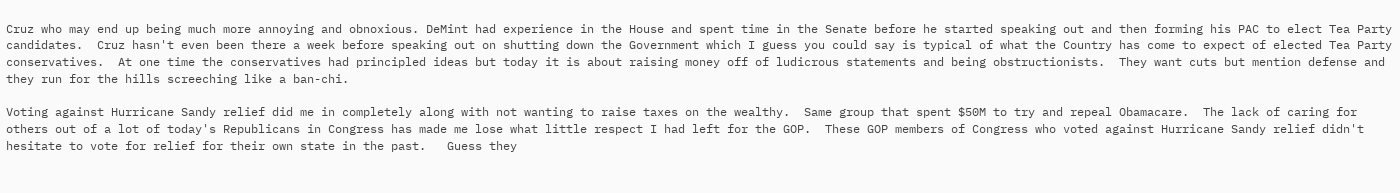Cruz who may end up being much more annoying and obnoxious. DeMint had experience in the House and spent time in the Senate before he started speaking out and then forming his PAC to elect Tea Party candidates.  Cruz hasn't even been there a week before speaking out on shutting down the Government which I guess you could say is typical of what the Country has come to expect of elected Tea Party conservatives.  At one time the conservatives had principled ideas but today it is about raising money off of ludicrous statements and being obstructionists.  They want cuts but mention defense and they run for the hills screeching like a ban-chi.

Voting against Hurricane Sandy relief did me in completely along with not wanting to raise taxes on the wealthy.  Same group that spent $50M to try and repeal Obamacare.  The lack of caring for others out of a lot of today's Republicans in Congress has made me lose what little respect I had left for the GOP.  These GOP members of Congress who voted against Hurricane Sandy relief didn't hesitate to vote for relief for their own state in the past.   Guess they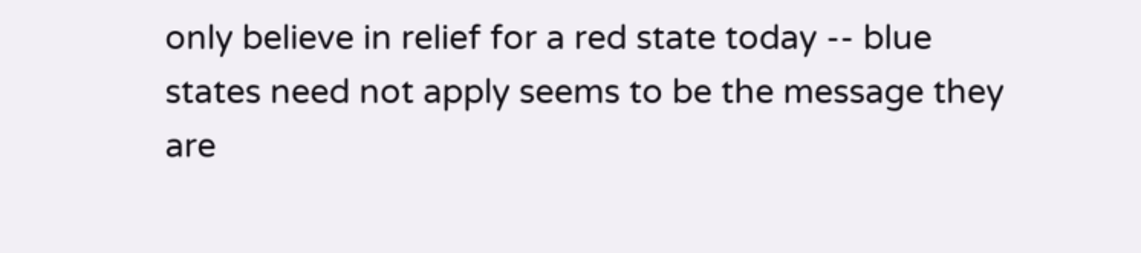only believe in relief for a red state today -- blue states need not apply seems to be the message they are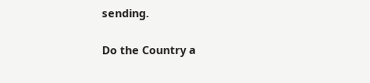sending.

Do the Country a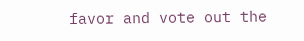favor and vote out the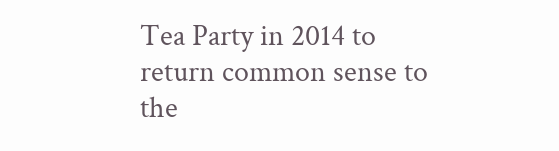Tea Party in 2014 to return common sense to the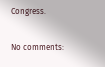Congress.

No comments: